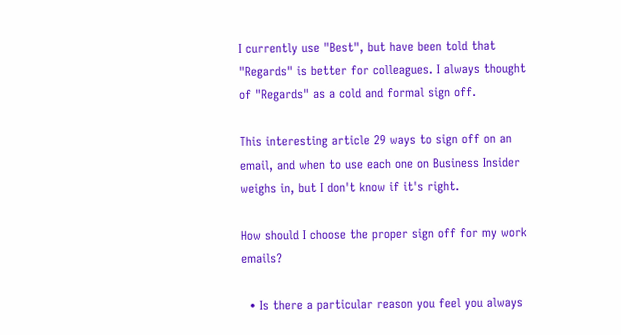I currently use "Best", but have been told that "Regards" is better for colleagues. I always thought of "Regards" as a cold and formal sign off.

This interesting article 29 ways to sign off on an email, and when to use each one on Business Insider weighs in, but I don't know if it's right.

How should I choose the proper sign off for my work emails?

  • Is there a particular reason you feel you always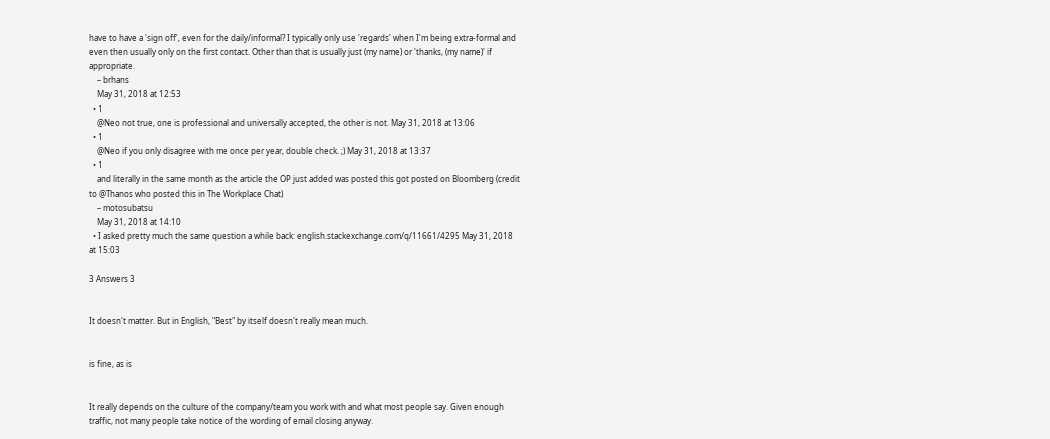have to have a 'sign off', even for the daily/informal? I typically only use 'regards' when I'm being extra-formal and even then usually only on the first contact. Other than that is usually just (my name) or 'thanks, (my name)' if appropriate.
    – brhans
    May 31, 2018 at 12:53
  • 1
    @Neo not true, one is professional and universally accepted, the other is not. May 31, 2018 at 13:06
  • 1
    @Neo if you only disagree with me once per year, double check. ;) May 31, 2018 at 13:37
  • 1
    and literally in the same month as the article the OP just added was posted this got posted on Bloomberg (credit to @Thanos who posted this in The Workplace Chat)
    – motosubatsu
    May 31, 2018 at 14:10
  • I asked pretty much the same question a while back: english.stackexchange.com/q/11661/4295 May 31, 2018 at 15:03

3 Answers 3


It doesn't matter. But in English, "Best" by itself doesn't really mean much.


is fine, as is


It really depends on the culture of the company/team you work with and what most people say. Given enough traffic, not many people take notice of the wording of email closing anyway.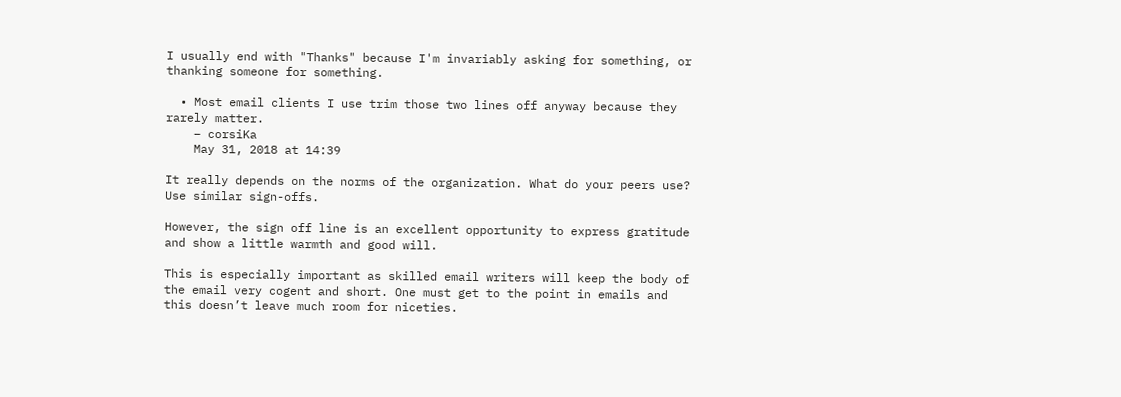I usually end with "Thanks" because I'm invariably asking for something, or thanking someone for something.

  • Most email clients I use trim those two lines off anyway because they rarely matter.
    – corsiKa
    May 31, 2018 at 14:39

It really depends on the norms of the organization. What do your peers use? Use similar sign-offs.

However, the sign off line is an excellent opportunity to express gratitude and show a little warmth and good will.

This is especially important as skilled email writers will keep the body of the email very cogent and short. One must get to the point in emails and this doesn’t leave much room for niceties.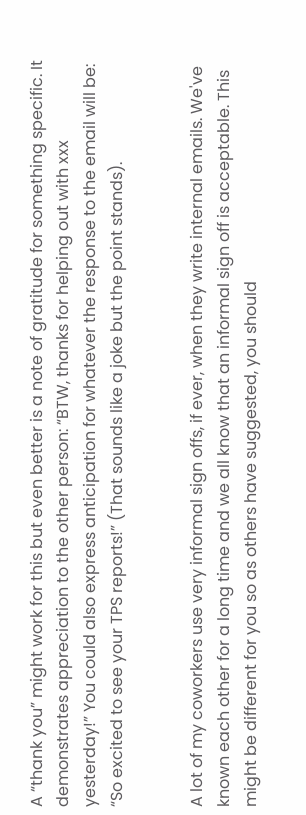A “thank you” might work for this but even better is a note of gratitude for something specific. It demonstrates appreciation to the other person: “BTW, thanks for helping out with xxx yesterday!” You could also express anticipation for whatever the response to the email will be: “So excited to see your TPS reports!” (That sounds like a joke but the point stands).


A lot of my coworkers use very informal sign offs, if ever, when they write internal emails. We've known each other for a long time and we all know that an informal sign off is acceptable. This might be different for you so as others have suggested, you should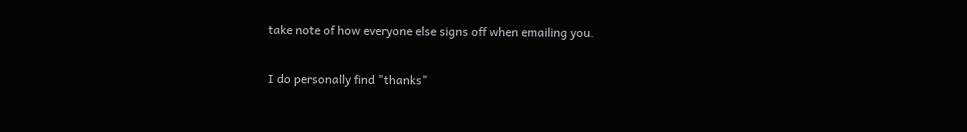take note of how everyone else signs off when emailing you.

I do personally find "thanks"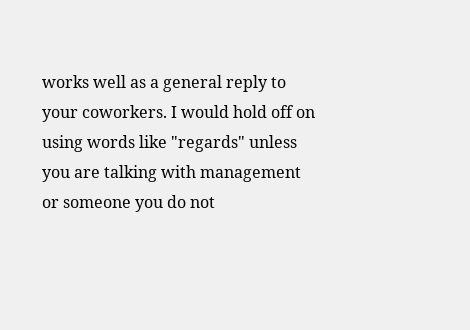works well as a general reply to your coworkers. I would hold off on using words like "regards" unless you are talking with management or someone you do not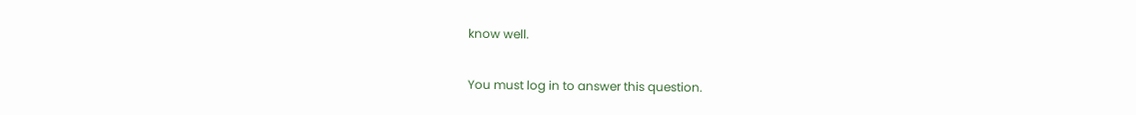know well.

You must log in to answer this question.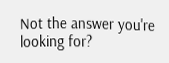Not the answer you're looking for?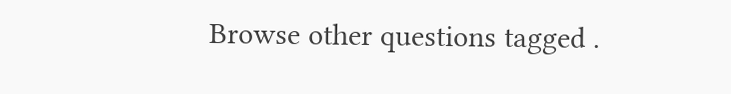Browse other questions tagged .